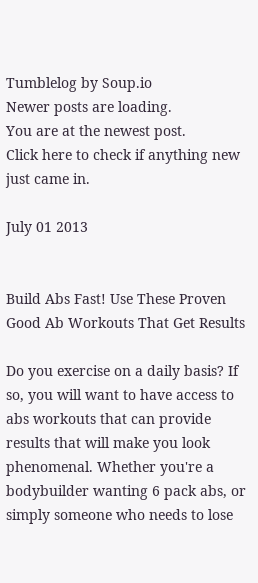Tumblelog by Soup.io
Newer posts are loading.
You are at the newest post.
Click here to check if anything new just came in.

July 01 2013


Build Abs Fast! Use These Proven Good Ab Workouts That Get Results

Do you exercise on a daily basis? If so, you will want to have access to abs workouts that can provide results that will make you look phenomenal. Whether you're a bodybuilder wanting 6 pack abs, or simply someone who needs to lose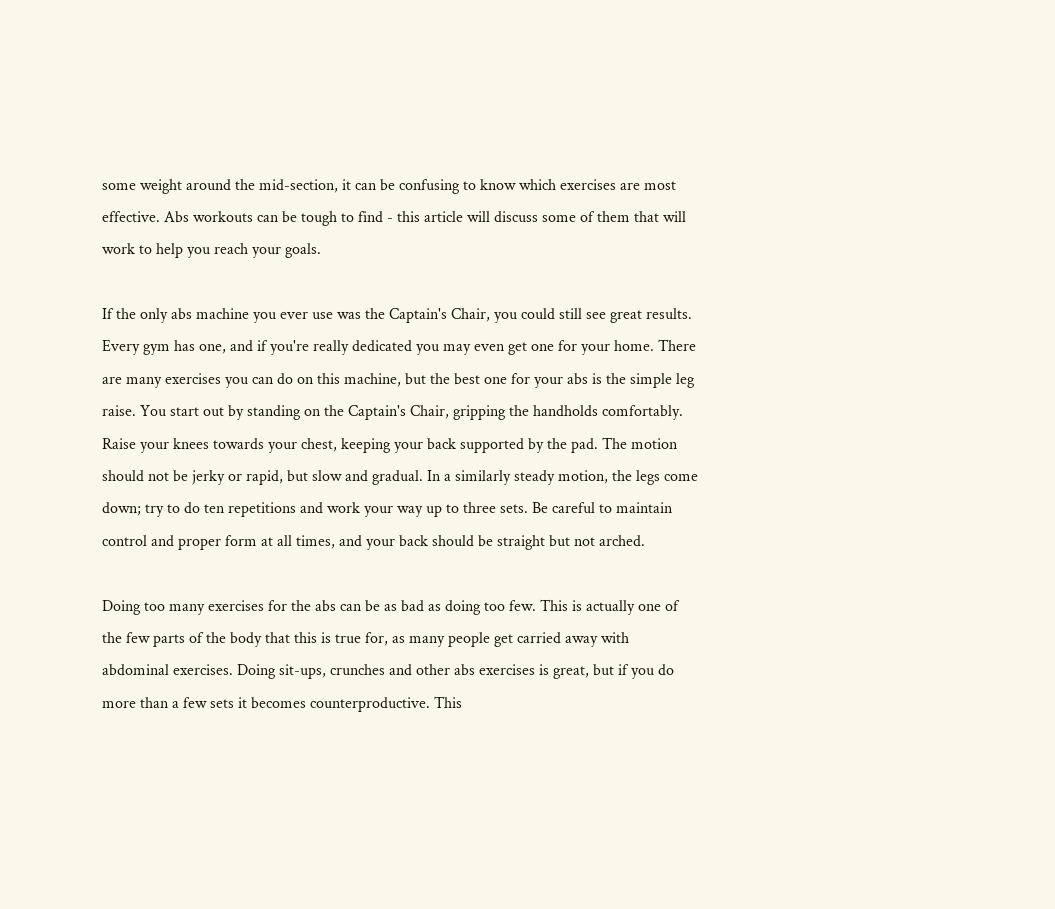some weight around the mid-section, it can be confusing to know which exercises are most effective. Abs workouts can be tough to find - this article will discuss some of them that will work to help you reach your goals.

If the only abs machine you ever use was the Captain's Chair, you could still see great results. Every gym has one, and if you're really dedicated you may even get one for your home. There are many exercises you can do on this machine, but the best one for your abs is the simple leg raise. You start out by standing on the Captain's Chair, gripping the handholds comfortably. Raise your knees towards your chest, keeping your back supported by the pad. The motion should not be jerky or rapid, but slow and gradual. In a similarly steady motion, the legs come down; try to do ten repetitions and work your way up to three sets. Be careful to maintain control and proper form at all times, and your back should be straight but not arched.

Doing too many exercises for the abs can be as bad as doing too few. This is actually one of the few parts of the body that this is true for, as many people get carried away with abdominal exercises. Doing sit-ups, crunches and other abs exercises is great, but if you do more than a few sets it becomes counterproductive. This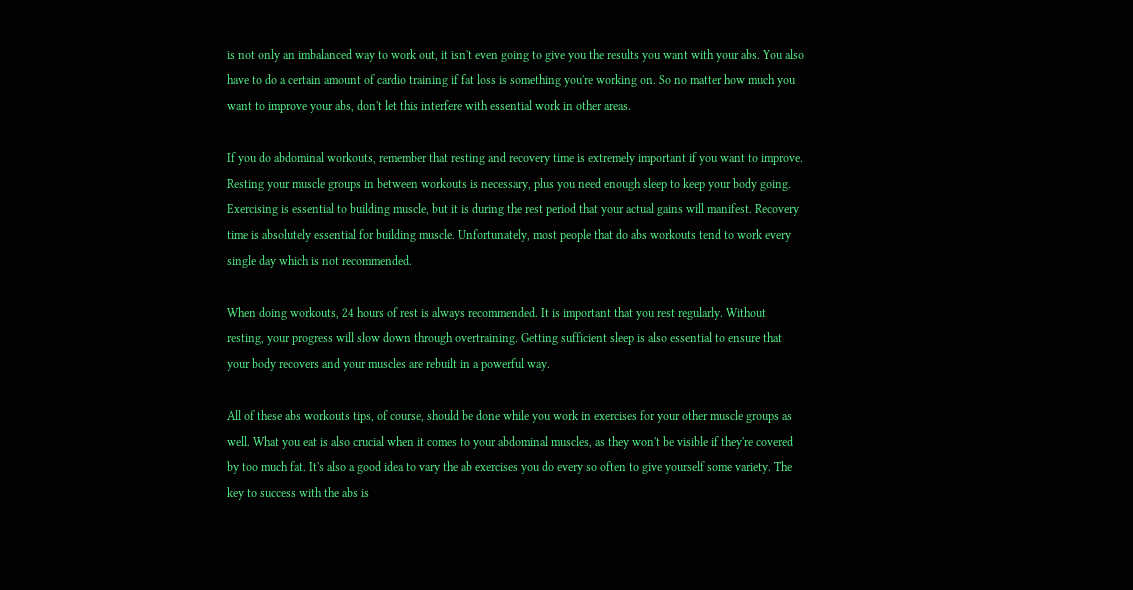is not only an imbalanced way to work out, it isn't even going to give you the results you want with your abs. You also have to do a certain amount of cardio training if fat loss is something you're working on. So no matter how much you want to improve your abs, don't let this interfere with essential work in other areas.

If you do abdominal workouts, remember that resting and recovery time is extremely important if you want to improve. Resting your muscle groups in between workouts is necessary, plus you need enough sleep to keep your body going. Exercising is essential to building muscle, but it is during the rest period that your actual gains will manifest. Recovery time is absolutely essential for building muscle. Unfortunately, most people that do abs workouts tend to work every single day which is not recommended.

When doing workouts, 24 hours of rest is always recommended. It is important that you rest regularly. Without resting, your progress will slow down through overtraining. Getting sufficient sleep is also essential to ensure that your body recovers and your muscles are rebuilt in a powerful way.

All of these abs workouts tips, of course, should be done while you work in exercises for your other muscle groups as well. What you eat is also crucial when it comes to your abdominal muscles, as they won't be visible if they're covered by too much fat. It's also a good idea to vary the ab exercises you do every so often to give yourself some variety. The key to success with the abs is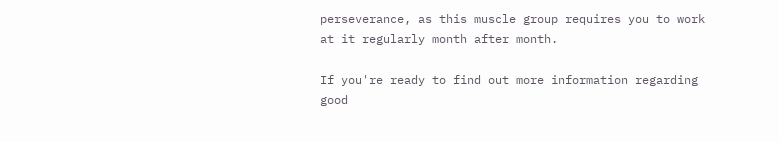perseverance, as this muscle group requires you to work at it regularly month after month.

If you're ready to find out more information regarding good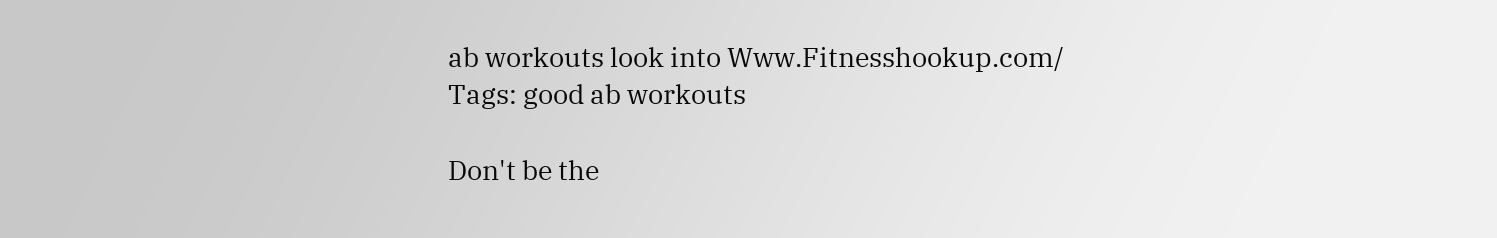ab workouts look into Www.Fitnesshookup.com/
Tags: good ab workouts

Don't be the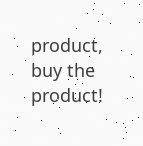product, buy the product!